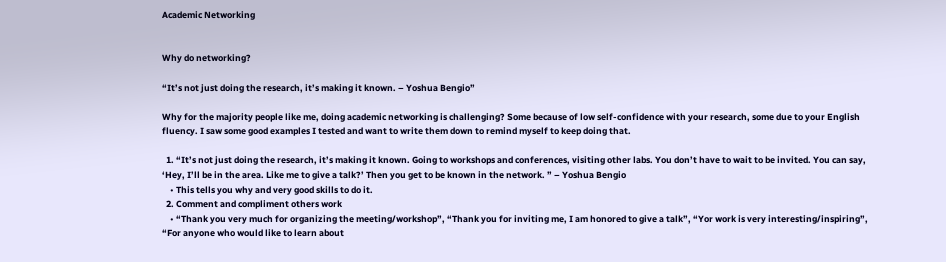Academic Networking


Why do networking?

“It’s not just doing the research, it’s making it known. – Yoshua Bengio”

Why for the majority people like me, doing academic networking is challenging? Some because of low self-confidence with your research, some due to your English fluency. I saw some good examples I tested and want to write them down to remind myself to keep doing that.

  1. “It’s not just doing the research, it’s making it known. Going to workshops and conferences, visiting other labs. You don’t have to wait to be invited. You can say, ‘Hey, I’ll be in the area. Like me to give a talk?’ Then you get to be known in the network. ” – Yoshua Bengio
    • This tells you why and very good skills to do it.
  2. Comment and compliment others work
    • “Thank you very much for organizing the meeting/workshop”, “Thank you for inviting me, I am honored to give a talk”, “Yor work is very interesting/inspiring”, “For anyone who would like to learn about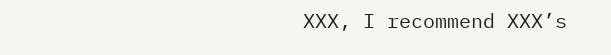XXX, I recommend XXX’s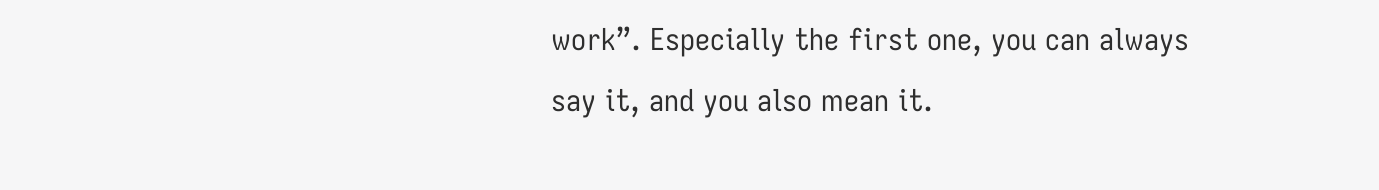work”. Especially the first one, you can always say it, and you also mean it.